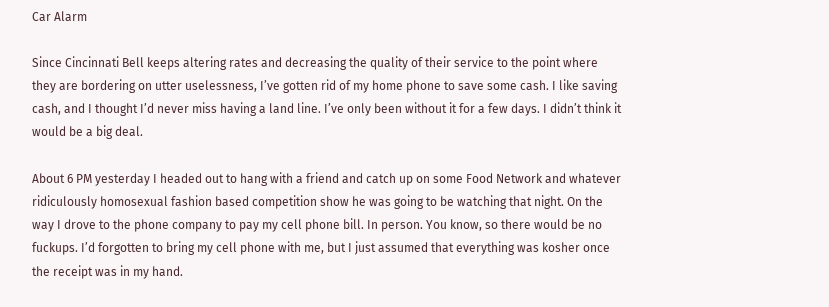Car Alarm

Since Cincinnati Bell keeps altering rates and decreasing the quality of their service to the point where they are bordering on utter uselessness, I’ve gotten rid of my home phone to save some cash. I like saving cash, and I thought I’d never miss having a land line. I’ve only been without it for a few days. I didn’t think it would be a big deal.

About 6 PM yesterday I headed out to hang with a friend and catch up on some Food Network and whatever ridiculously homosexual fashion based competition show he was going to be watching that night. On the way I drove to the phone company to pay my cell phone bill. In person. You know, so there would be no fuckups. I’d forgotten to bring my cell phone with me, but I just assumed that everything was kosher once the receipt was in my hand.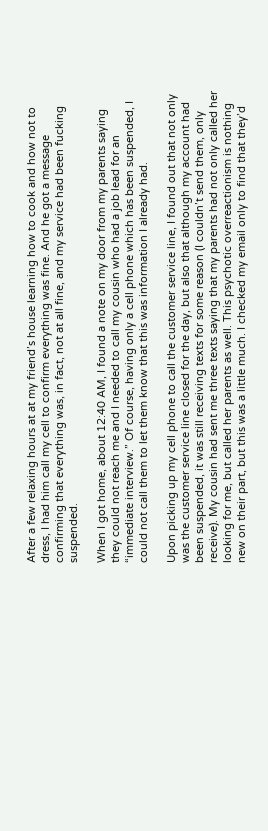After a few relaxing hours at at my friend’s house learning how to cook and how not to dress, I had him call my cell to confirm everything was fine. And he got a message confirming that everything was, in fact, not at all fine, and my service had been fucking suspended.

When I got home, about 12:40 AM, I found a note on my door from my parents saying they could not reach me and I needed to call my cousin who had a job lead for an “immediate interview.” Of course, having only a cell phone which has been suspended, I could not call them to let them know that this was information I already had.

Upon picking up my cell phone to call the customer service line, I found out that not only was the customer service line closed for the day, but also that although my account had been suspended, it was still receiving texts for some reason (I couldn’t send them, only receive). My cousin had sent me three texts saying that my parents had not only called her looking for me, but called her parents as well. This psychotic overreactionism is nothing new on their part, but this was a little much. I checked my email only to find that they’d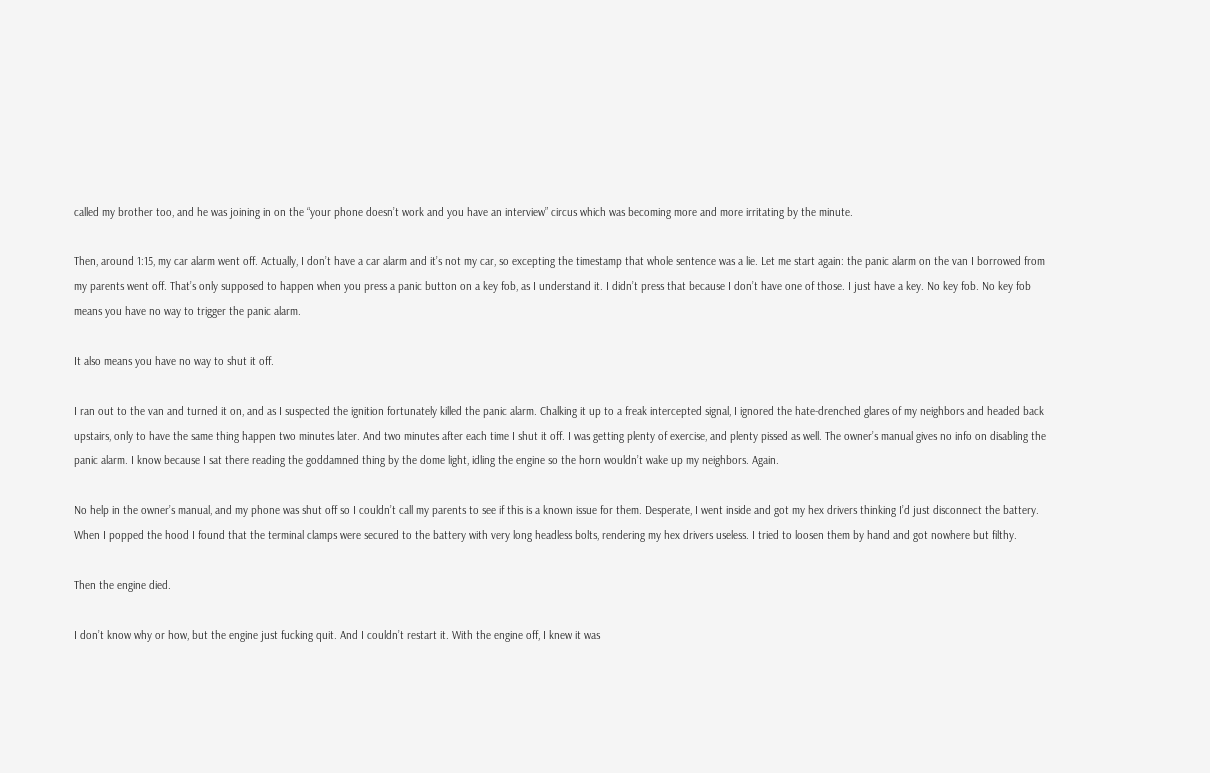called my brother too, and he was joining in on the “your phone doesn’t work and you have an interview” circus which was becoming more and more irritating by the minute.

Then, around 1:15, my car alarm went off. Actually, I don’t have a car alarm and it’s not my car, so excepting the timestamp that whole sentence was a lie. Let me start again: the panic alarm on the van I borrowed from my parents went off. That’s only supposed to happen when you press a panic button on a key fob, as I understand it. I didn’t press that because I don’t have one of those. I just have a key. No key fob. No key fob means you have no way to trigger the panic alarm.

It also means you have no way to shut it off.

I ran out to the van and turned it on, and as I suspected the ignition fortunately killed the panic alarm. Chalking it up to a freak intercepted signal, I ignored the hate-drenched glares of my neighbors and headed back upstairs, only to have the same thing happen two minutes later. And two minutes after each time I shut it off. I was getting plenty of exercise, and plenty pissed as well. The owner’s manual gives no info on disabling the panic alarm. I know because I sat there reading the goddamned thing by the dome light, idling the engine so the horn wouldn’t wake up my neighbors. Again.

No help in the owner’s manual, and my phone was shut off so I couldn’t call my parents to see if this is a known issue for them. Desperate, I went inside and got my hex drivers thinking I’d just disconnect the battery. When I popped the hood I found that the terminal clamps were secured to the battery with very long headless bolts, rendering my hex drivers useless. I tried to loosen them by hand and got nowhere but filthy.

Then the engine died.

I don’t know why or how, but the engine just fucking quit. And I couldn’t restart it. With the engine off, I knew it was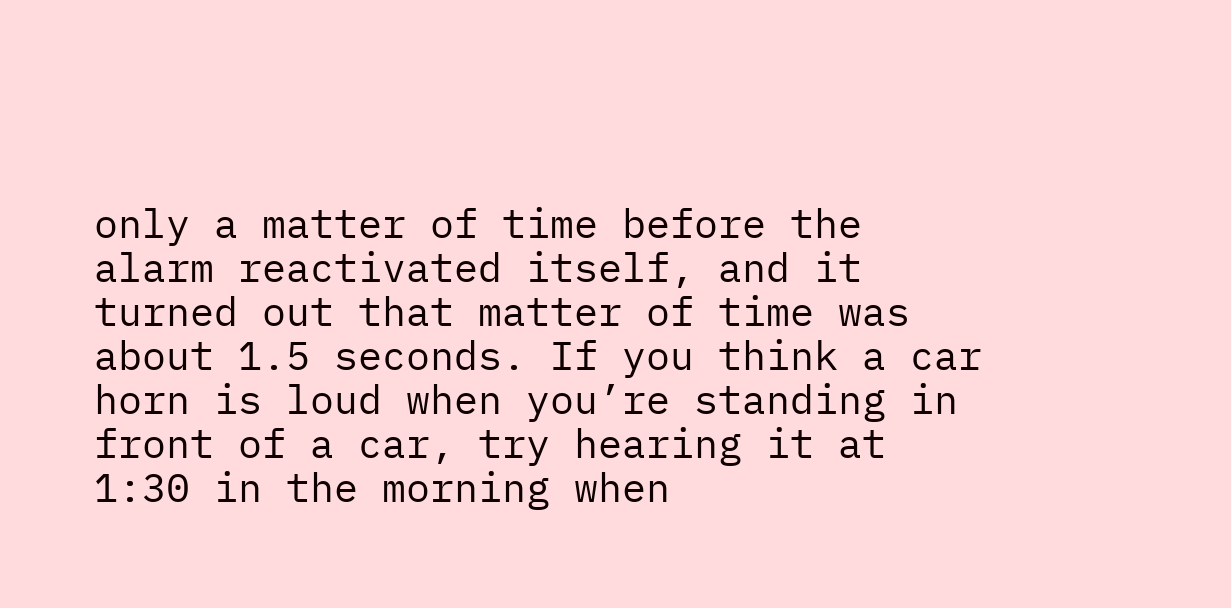only a matter of time before the alarm reactivated itself, and it turned out that matter of time was about 1.5 seconds. If you think a car horn is loud when you’re standing in front of a car, try hearing it at 1:30 in the morning when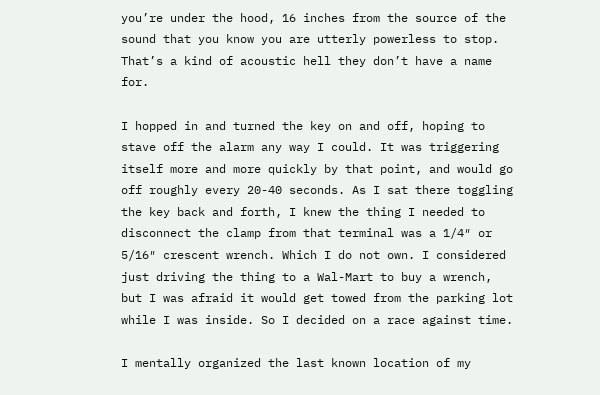you’re under the hood, 16 inches from the source of the sound that you know you are utterly powerless to stop. That’s a kind of acoustic hell they don’t have a name for.

I hopped in and turned the key on and off, hoping to stave off the alarm any way I could. It was triggering itself more and more quickly by that point, and would go off roughly every 20-40 seconds. As I sat there toggling the key back and forth, I knew the thing I needed to disconnect the clamp from that terminal was a 1/4″ or 5/16″ crescent wrench. Which I do not own. I considered just driving the thing to a Wal-Mart to buy a wrench, but I was afraid it would get towed from the parking lot while I was inside. So I decided on a race against time.

I mentally organized the last known location of my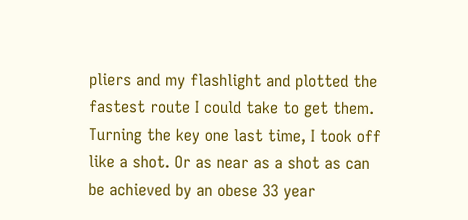pliers and my flashlight and plotted the fastest route I could take to get them. Turning the key one last time, I took off like a shot. Or as near as a shot as can be achieved by an obese 33 year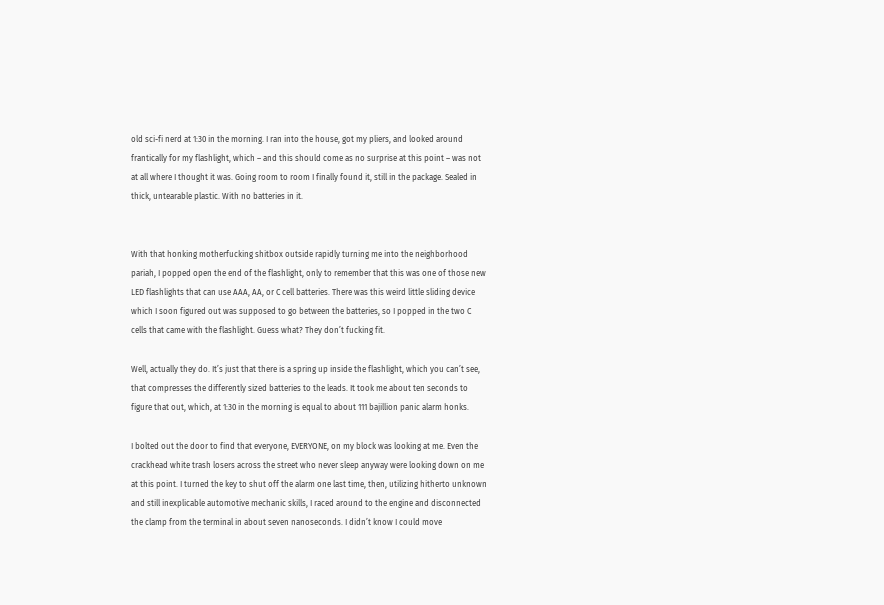old sci-fi nerd at 1:30 in the morning. I ran into the house, got my pliers, and looked around frantically for my flashlight, which – and this should come as no surprise at this point – was not at all where I thought it was. Going room to room I finally found it, still in the package. Sealed in thick, untearable plastic. With no batteries in it.


With that honking motherfucking shitbox outside rapidly turning me into the neighborhood pariah, I popped open the end of the flashlight, only to remember that this was one of those new LED flashlights that can use AAA, AA, or C cell batteries. There was this weird little sliding device which I soon figured out was supposed to go between the batteries, so I popped in the two C cells that came with the flashlight. Guess what? They don’t fucking fit.

Well, actually they do. It’s just that there is a spring up inside the flashlight, which you can’t see, that compresses the differently sized batteries to the leads. It took me about ten seconds to figure that out, which, at 1:30 in the morning is equal to about 111 bajillion panic alarm honks.

I bolted out the door to find that everyone, EVERYONE, on my block was looking at me. Even the crackhead white trash losers across the street who never sleep anyway were looking down on me at this point. I turned the key to shut off the alarm one last time, then, utilizing hitherto unknown and still inexplicable automotive mechanic skills, I raced around to the engine and disconnected the clamp from the terminal in about seven nanoseconds. I didn’t know I could move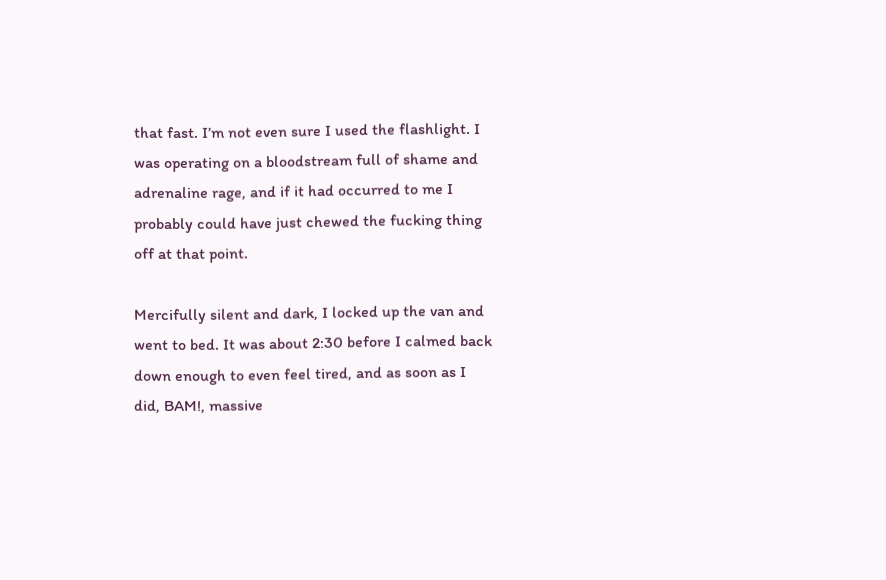that fast. I’m not even sure I used the flashlight. I was operating on a bloodstream full of shame and adrenaline rage, and if it had occurred to me I probably could have just chewed the fucking thing off at that point.

Mercifully silent and dark, I locked up the van and went to bed. It was about 2:30 before I calmed back down enough to even feel tired, and as soon as I did, BAM!, massive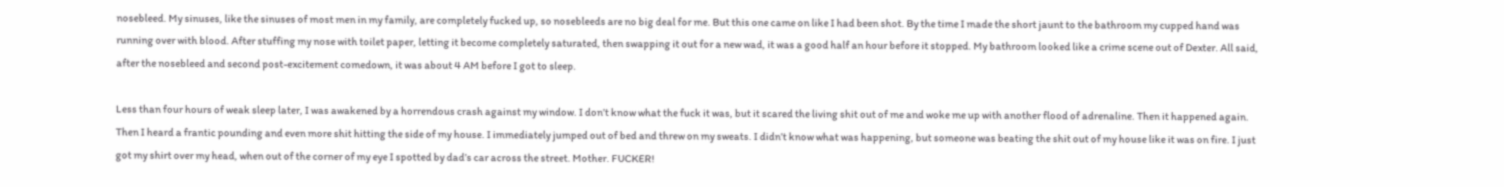nosebleed. My sinuses, like the sinuses of most men in my family, are completely fucked up, so nosebleeds are no big deal for me. But this one came on like I had been shot. By the time I made the short jaunt to the bathroom my cupped hand was running over with blood. After stuffing my nose with toilet paper, letting it become completely saturated, then swapping it out for a new wad, it was a good half an hour before it stopped. My bathroom looked like a crime scene out of Dexter. All said, after the nosebleed and second post-excitement comedown, it was about 4 AM before I got to sleep.

Less than four hours of weak sleep later, I was awakened by a horrendous crash against my window. I don’t know what the fuck it was, but it scared the living shit out of me and woke me up with another flood of adrenaline. Then it happened again. Then I heard a frantic pounding and even more shit hitting the side of my house. I immediately jumped out of bed and threw on my sweats. I didn’t know what was happening, but someone was beating the shit out of my house like it was on fire. I just got my shirt over my head, when out of the corner of my eye I spotted by dad’s car across the street. Mother. FUCKER!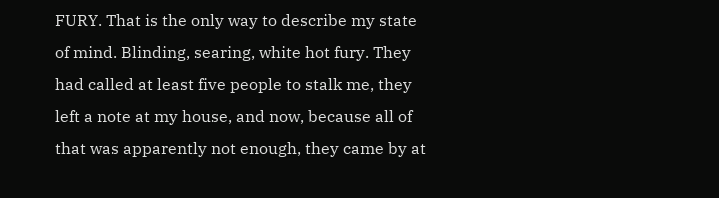FURY. That is the only way to describe my state of mind. Blinding, searing, white hot fury. They had called at least five people to stalk me, they left a note at my house, and now, because all of that was apparently not enough, they came by at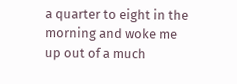a quarter to eight in the morning and woke me up out of a much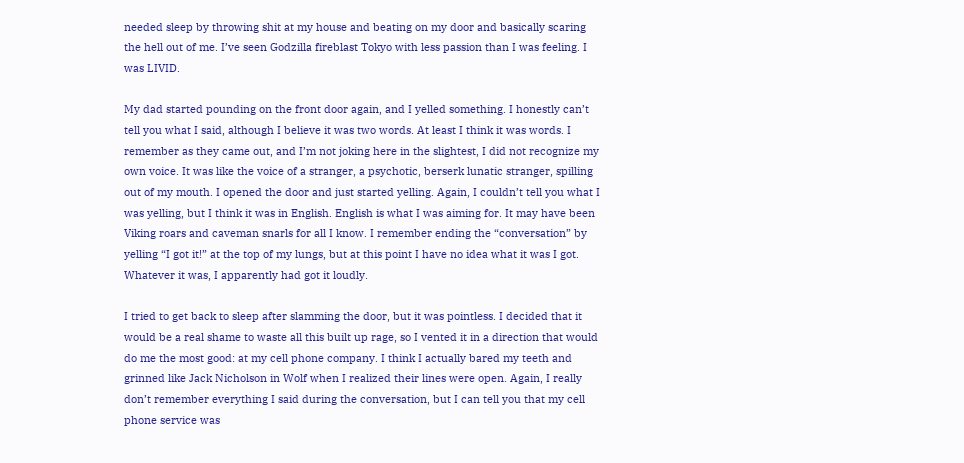needed sleep by throwing shit at my house and beating on my door and basically scaring the hell out of me. I’ve seen Godzilla fireblast Tokyo with less passion than I was feeling. I was LIVID.

My dad started pounding on the front door again, and I yelled something. I honestly can’t tell you what I said, although I believe it was two words. At least I think it was words. I remember as they came out, and I’m not joking here in the slightest, I did not recognize my own voice. It was like the voice of a stranger, a psychotic, berserk lunatic stranger, spilling out of my mouth. I opened the door and just started yelling. Again, I couldn’t tell you what I was yelling, but I think it was in English. English is what I was aiming for. It may have been Viking roars and caveman snarls for all I know. I remember ending the “conversation” by yelling “I got it!” at the top of my lungs, but at this point I have no idea what it was I got. Whatever it was, I apparently had got it loudly.

I tried to get back to sleep after slamming the door, but it was pointless. I decided that it would be a real shame to waste all this built up rage, so I vented it in a direction that would do me the most good: at my cell phone company. I think I actually bared my teeth and grinned like Jack Nicholson in Wolf when I realized their lines were open. Again, I really don’t remember everything I said during the conversation, but I can tell you that my cell phone service was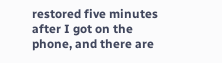restored five minutes after I got on the phone, and there are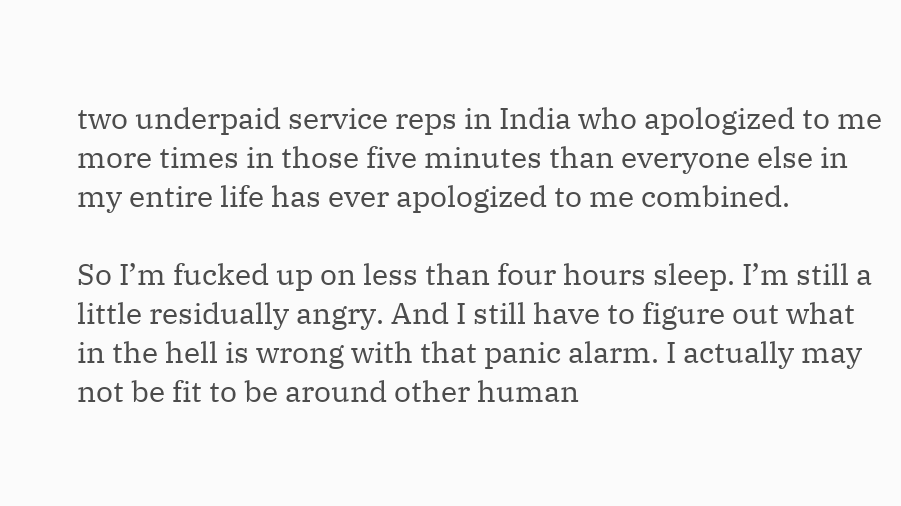two underpaid service reps in India who apologized to me more times in those five minutes than everyone else in my entire life has ever apologized to me combined.

So I’m fucked up on less than four hours sleep. I’m still a little residually angry. And I still have to figure out what in the hell is wrong with that panic alarm. I actually may not be fit to be around other human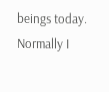beings today. Normally I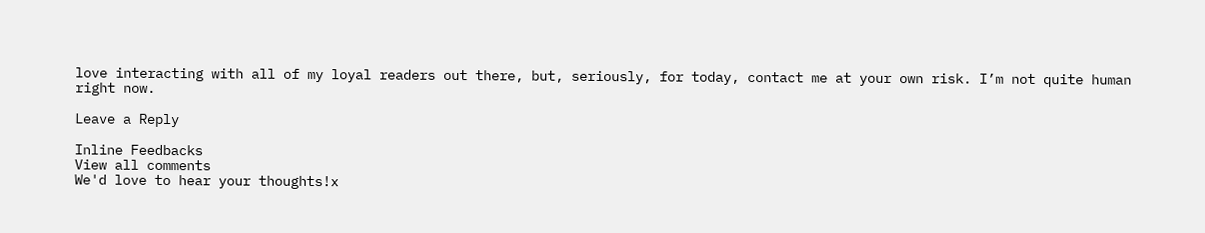love interacting with all of my loyal readers out there, but, seriously, for today, contact me at your own risk. I’m not quite human right now.

Leave a Reply

Inline Feedbacks
View all comments
We'd love to hear your thoughts!x